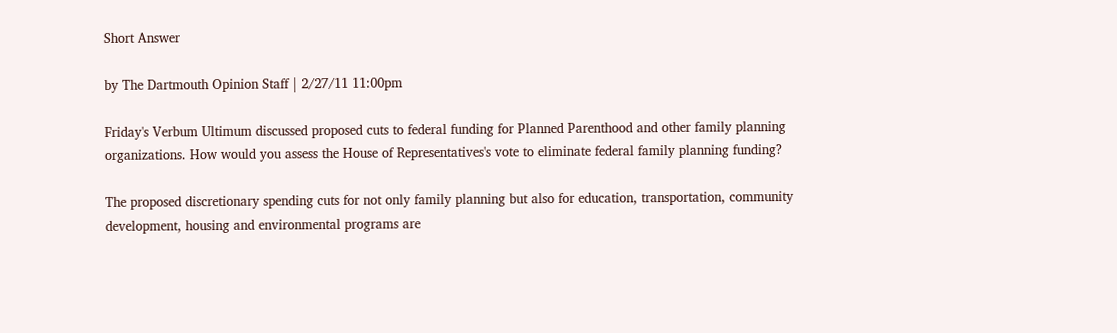Short Answer

by The Dartmouth Opinion Staff | 2/27/11 11:00pm

Friday's Verbum Ultimum discussed proposed cuts to federal funding for Planned Parenthood and other family planning organizations. How would you assess the House of Representatives's vote to eliminate federal family planning funding?

The proposed discretionary spending cuts for not only family planning but also for education, transportation, community development, housing and environmental programs are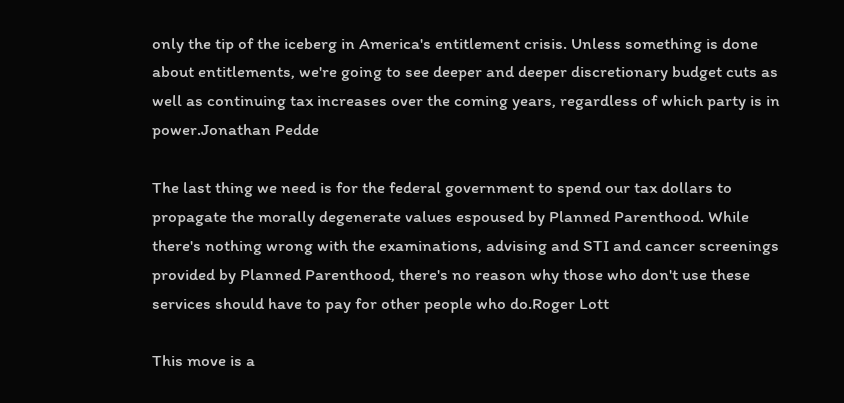only the tip of the iceberg in America's entitlement crisis. Unless something is done about entitlements, we're going to see deeper and deeper discretionary budget cuts as well as continuing tax increases over the coming years, regardless of which party is in power.Jonathan Pedde

The last thing we need is for the federal government to spend our tax dollars to propagate the morally degenerate values espoused by Planned Parenthood. While there's nothing wrong with the examinations, advising and STI and cancer screenings provided by Planned Parenthood, there's no reason why those who don't use these services should have to pay for other people who do.Roger Lott

This move is a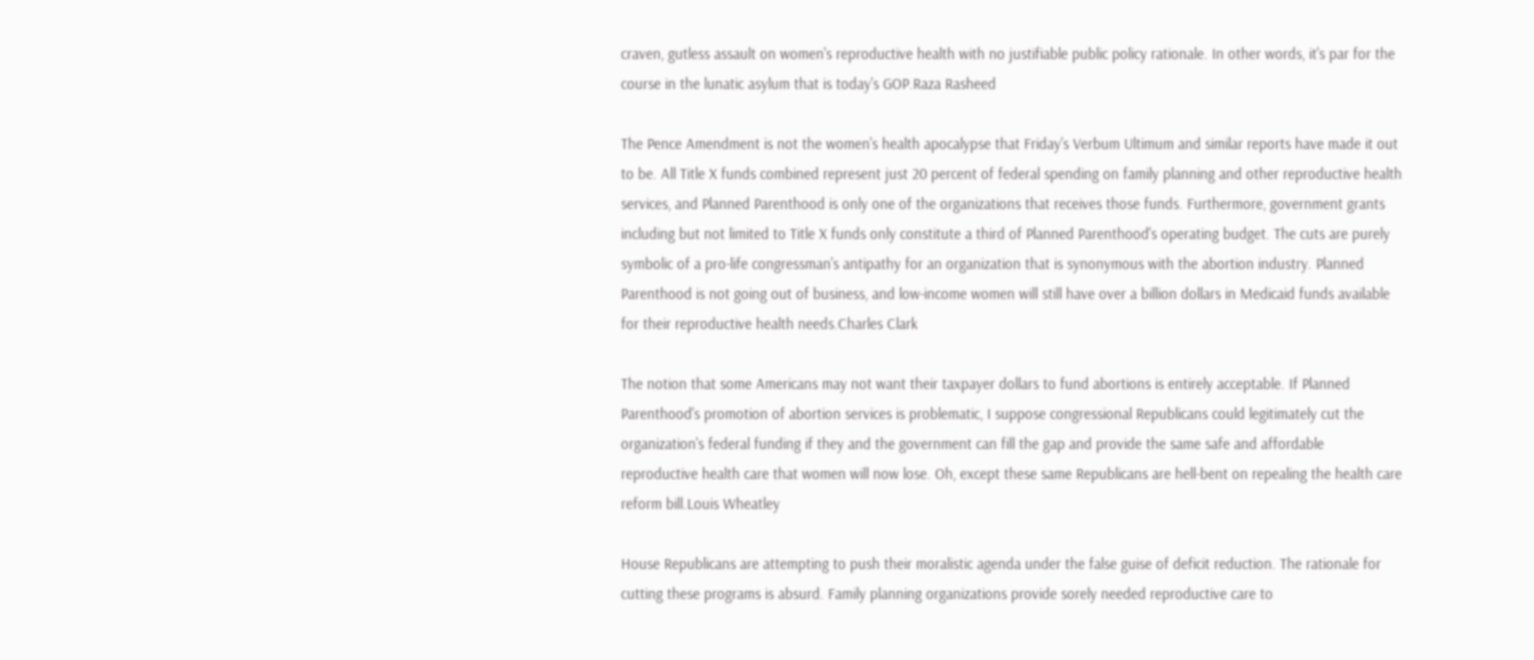craven, gutless assault on women's reproductive health with no justifiable public policy rationale. In other words, it's par for the course in the lunatic asylum that is today's GOP.Raza Rasheed

The Pence Amendment is not the women's health apocalypse that Friday's Verbum Ultimum and similar reports have made it out to be. All Title X funds combined represent just 20 percent of federal spending on family planning and other reproductive health services, and Planned Parenthood is only one of the organizations that receives those funds. Furthermore, government grants including but not limited to Title X funds only constitute a third of Planned Parenthood's operating budget. The cuts are purely symbolic of a pro-life congressman's antipathy for an organization that is synonymous with the abortion industry. Planned Parenthood is not going out of business, and low-income women will still have over a billion dollars in Medicaid funds available for their reproductive health needs.Charles Clark

The notion that some Americans may not want their taxpayer dollars to fund abortions is entirely acceptable. If Planned Parenthood's promotion of abortion services is problematic, I suppose congressional Republicans could legitimately cut the organization's federal funding if they and the government can fill the gap and provide the same safe and affordable reproductive health care that women will now lose. Oh, except these same Republicans are hell-bent on repealing the health care reform bill.Louis Wheatley

House Republicans are attempting to push their moralistic agenda under the false guise of deficit reduction. The rationale for cutting these programs is absurd. Family planning organizations provide sorely needed reproductive care to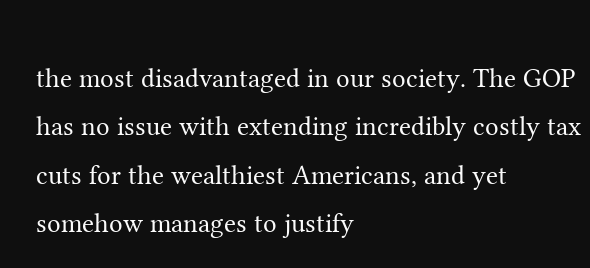the most disadvantaged in our society. The GOP has no issue with extending incredibly costly tax cuts for the wealthiest Americans, and yet somehow manages to justify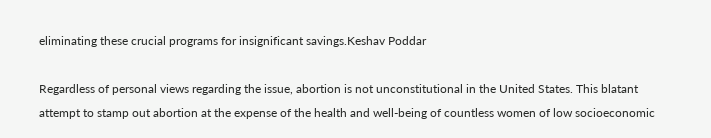eliminating these crucial programs for insignificant savings.Keshav Poddar

Regardless of personal views regarding the issue, abortion is not unconstitutional in the United States. This blatant attempt to stamp out abortion at the expense of the health and well-being of countless women of low socioeconomic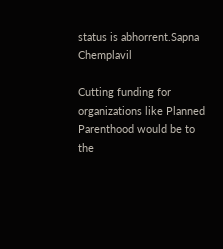status is abhorrent.Sapna Chemplavil

Cutting funding for organizations like Planned Parenthood would be to the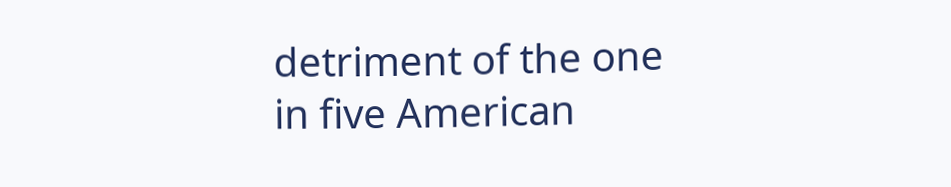detriment of the one in five American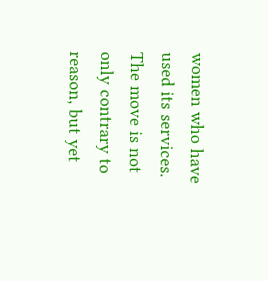women who have used its services. The move is not only contrary to reason, but yet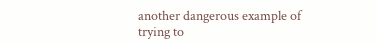another dangerous example of trying to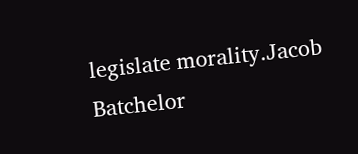legislate morality.Jacob Batchelor